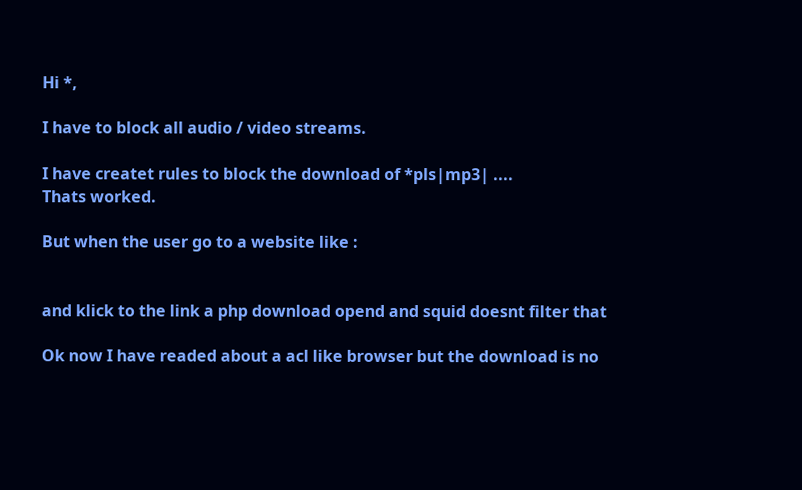Hi *,

I have to block all audio / video streams.

I have createt rules to block the download of *pls|mp3| ....
Thats worked.

But when the user go to a website like :


and klick to the link a php download opend and squid doesnt filter that

Ok now I have readed about a acl like browser but the download is no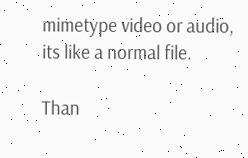mimetype video or audio, its like a normal file.

Than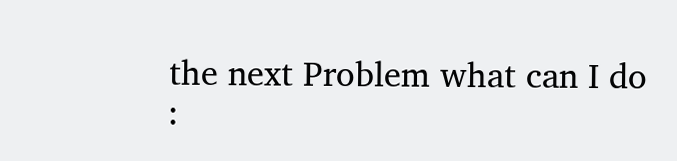the next Problem what can I do :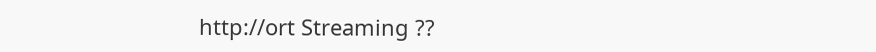http://ort Streaming ??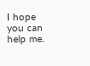I hope you can help me.